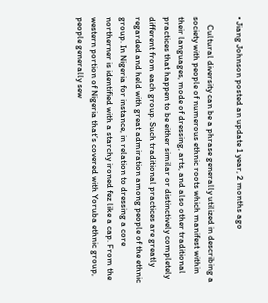• Jiang Johnson posted an update 1 year, 2 months ago

    Cultural diversity can be a phrase generally utilized in describing a society with people of numerous ethnic roots which manifest within their languages, mode of dressing, arts, and also other traditional practices that happen to be either similar or distinctively completely different from each group. Such traditional practices are greatly regarded and held with great admiration among people of the ethnic group. In Nigeria for instance, in relation to dressing a core northerner is identified with a starchy ironed fez like a cap. From the western portion of Nigeria that’s covered with Yoruba ethnic group, people generally sew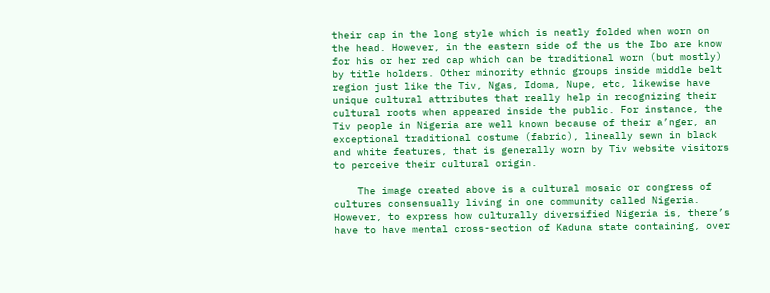their cap in the long style which is neatly folded when worn on the head. However, in the eastern side of the us the Ibo are know for his or her red cap which can be traditional worn (but mostly) by title holders. Other minority ethnic groups inside middle belt region just like the Tiv, Ngas, Idoma, Nupe, etc, likewise have unique cultural attributes that really help in recognizing their cultural roots when appeared inside the public. For instance, the Tiv people in Nigeria are well known because of their a’nger, an exceptional traditional costume (fabric), lineally sewn in black and white features, that is generally worn by Tiv website visitors to perceive their cultural origin.

    The image created above is a cultural mosaic or congress of cultures consensually living in one community called Nigeria. However, to express how culturally diversified Nigeria is, there’s have to have mental cross-section of Kaduna state containing, over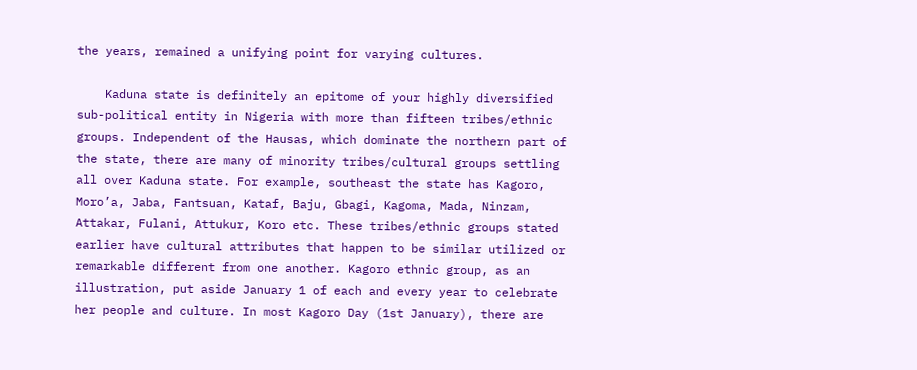the years, remained a unifying point for varying cultures.

    Kaduna state is definitely an epitome of your highly diversified sub-political entity in Nigeria with more than fifteen tribes/ethnic groups. Independent of the Hausas, which dominate the northern part of the state, there are many of minority tribes/cultural groups settling all over Kaduna state. For example, southeast the state has Kagoro, Moro’a, Jaba, Fantsuan, Kataf, Baju, Gbagi, Kagoma, Mada, Ninzam, Attakar, Fulani, Attukur, Koro etc. These tribes/ethnic groups stated earlier have cultural attributes that happen to be similar utilized or remarkable different from one another. Kagoro ethnic group, as an illustration, put aside January 1 of each and every year to celebrate her people and culture. In most Kagoro Day (1st January), there are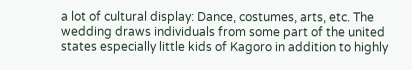a lot of cultural display: Dance, costumes, arts, etc. The wedding draws individuals from some part of the united states especially little kids of Kagoro in addition to highly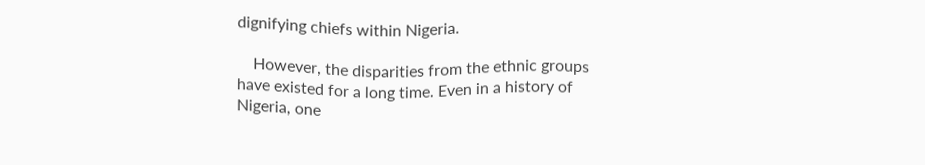dignifying chiefs within Nigeria.

    However, the disparities from the ethnic groups have existed for a long time. Even in a history of Nigeria, one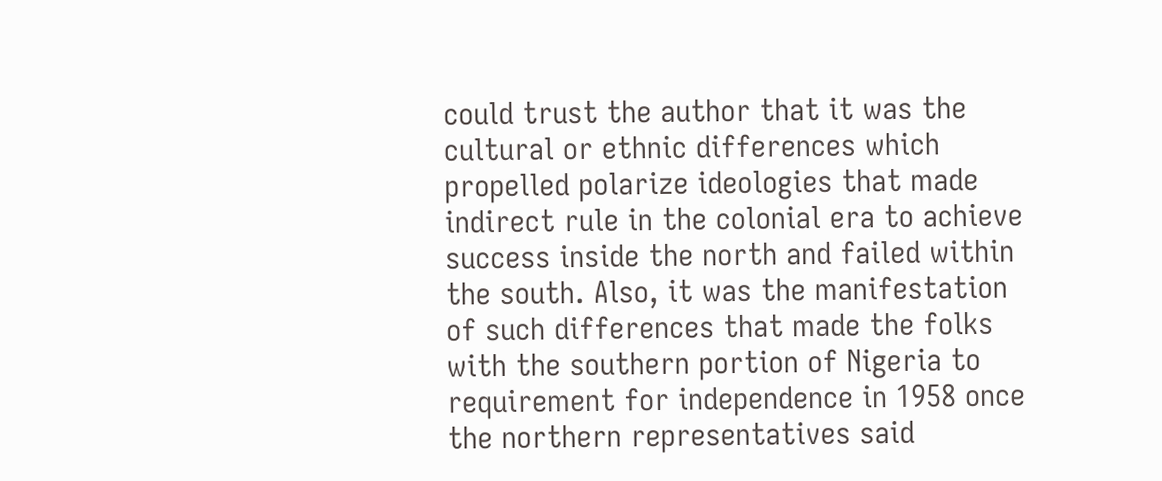could trust the author that it was the cultural or ethnic differences which propelled polarize ideologies that made indirect rule in the colonial era to achieve success inside the north and failed within the south. Also, it was the manifestation of such differences that made the folks with the southern portion of Nigeria to requirement for independence in 1958 once the northern representatives said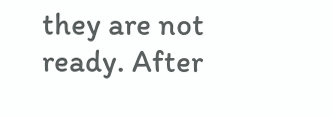they are not ready. After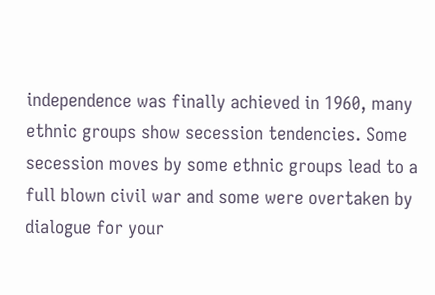independence was finally achieved in 1960, many ethnic groups show secession tendencies. Some secession moves by some ethnic groups lead to a full blown civil war and some were overtaken by dialogue for your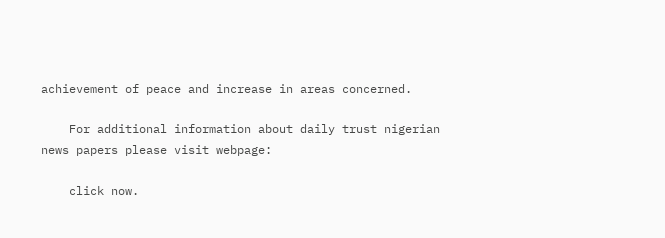achievement of peace and increase in areas concerned.

    For additional information about daily trust nigerian news papers please visit webpage:

    click now.